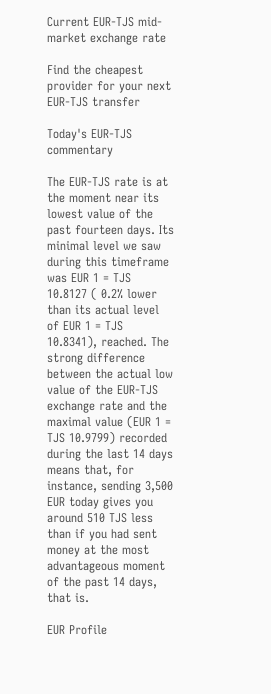Current EUR-TJS mid-market exchange rate

Find the cheapest provider for your next EUR-TJS transfer

Today's EUR-TJS commentary

The EUR-TJS rate is at the moment near its lowest value of the past fourteen days. Its minimal level we saw during this timeframe was EUR 1 = TJS 10.8127 ( 0.2% lower than its actual level of EUR 1 = TJS 10.8341), reached. The strong difference between the actual low value of the EUR-TJS exchange rate and the maximal value (EUR 1 = TJS 10.9799) recorded during the last 14 days means that, for instance, sending 3,500 EUR today gives you around 510 TJS less than if you had sent money at the most advantageous moment of the past 14 days, that is.

EUR Profile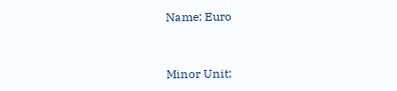Name: Euro


Minor Unit: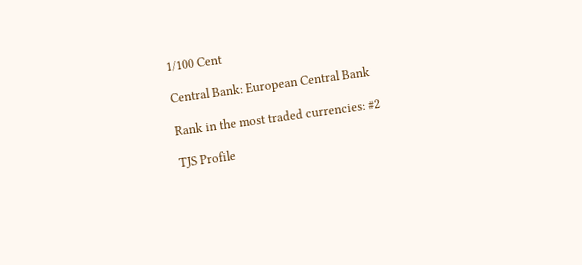1/100 Cent

Central Bank: European Central Bank

Rank in the most traded currencies: #2

TJS Profile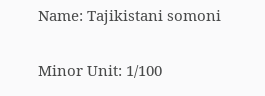Name: Tajikistani somoni


Minor Unit: 1/100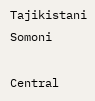Tajikistani Somoni

Central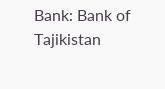Bank: Bank of Tajikistan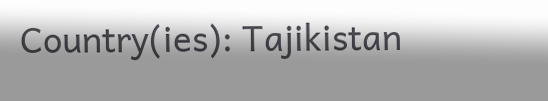Country(ies): Tajikistan